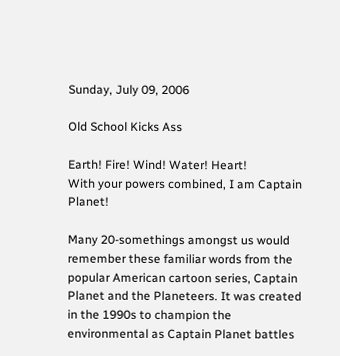Sunday, July 09, 2006

Old School Kicks Ass

Earth! Fire! Wind! Water! Heart!
With your powers combined, I am Captain Planet!

Many 20-somethings amongst us would remember these familiar words from the popular American cartoon series, Captain Planet and the Planeteers. It was created in the 1990s to champion the environmental as Captain Planet battles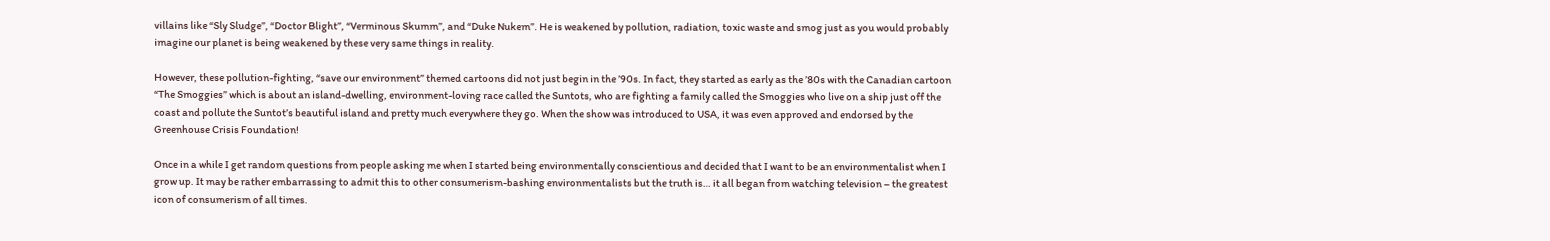villains like “Sly Sludge”, “Doctor Blight”, “Verminous Skumm”, and “Duke Nukem”. He is weakened by pollution, radiation, toxic waste and smog just as you would probably imagine our planet is being weakened by these very same things in reality.

However, these pollution-fighting, “save our environment” themed cartoons did not just begin in the ’90s. In fact, they started as early as the ’80s with the Canadian cartoon “The Smoggies” which is about an island-dwelling, environment-loving race called the Suntots, who are fighting a family called the Smoggies who live on a ship just off the coast and pollute the Suntot’s beautiful island and pretty much everywhere they go. When the show was introduced to USA, it was even approved and endorsed by the Greenhouse Crisis Foundation!

Once in a while I get random questions from people asking me when I started being environmentally conscientious and decided that I want to be an environmentalist when I grow up. It may be rather embarrassing to admit this to other consumerism-bashing environmentalists but the truth is… it all began from watching television – the greatest icon of consumerism of all times.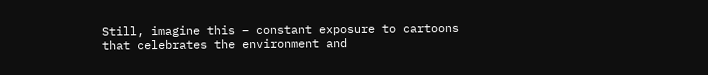Still, imagine this – constant exposure to cartoons that celebrates the environment and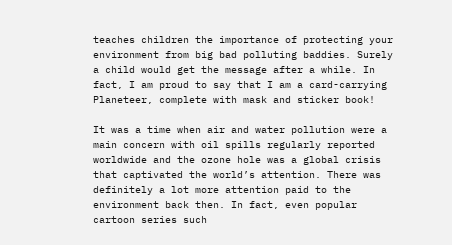teaches children the importance of protecting your environment from big bad polluting baddies. Surely a child would get the message after a while. In fact, I am proud to say that I am a card-carrying Planeteer, complete with mask and sticker book!

It was a time when air and water pollution were a main concern with oil spills regularly reported worldwide and the ozone hole was a global crisis that captivated the world’s attention. There was definitely a lot more attention paid to the environment back then. In fact, even popular cartoon series such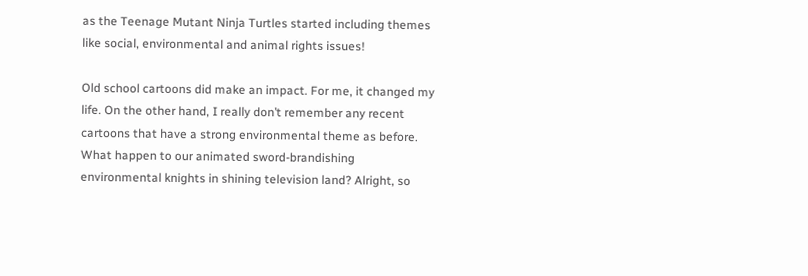as the Teenage Mutant Ninja Turtles started including themes like social, environmental and animal rights issues!

Old school cartoons did make an impact. For me, it changed my life. On the other hand, I really don’t remember any recent cartoons that have a strong environmental theme as before. What happen to our animated sword-brandishing environmental knights in shining television land? Alright, so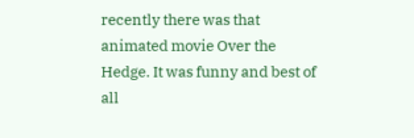recently there was that animated movie Over the Hedge. It was funny and best of all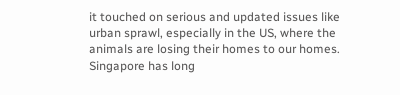it touched on serious and updated issues like urban sprawl, especially in the US, where the animals are losing their homes to our homes. Singapore has long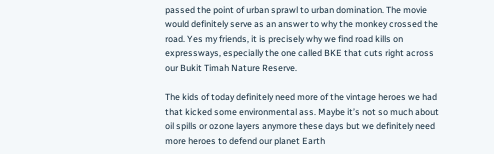passed the point of urban sprawl to urban domination. The movie would definitely serve as an answer to why the monkey crossed the road. Yes my friends, it is precisely why we find road kills on expressways, especially the one called BKE that cuts right across our Bukit Timah Nature Reserve.

The kids of today definitely need more of the vintage heroes we had that kicked some environmental ass. Maybe it’s not so much about oil spills or ozone layers anymore these days but we definitely need more heroes to defend our planet Earth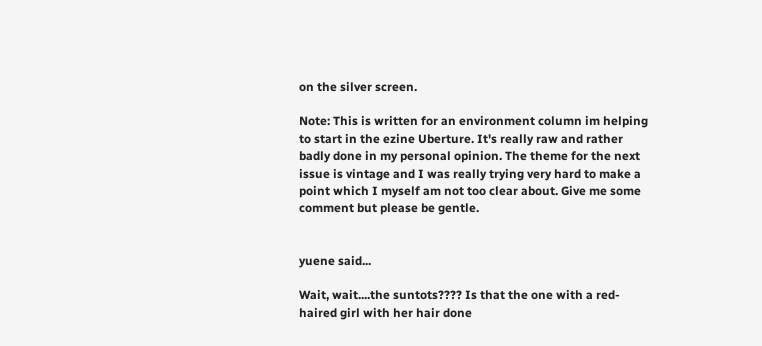on the silver screen.

Note: This is written for an environment column im helping to start in the ezine Uberture. It's really raw and rather badly done in my personal opinion. The theme for the next issue is vintage and I was really trying very hard to make a point which I myself am not too clear about. Give me some comment but please be gentle.


yuene said...

Wait, wait....the suntots???? Is that the one with a red-haired girl with her hair done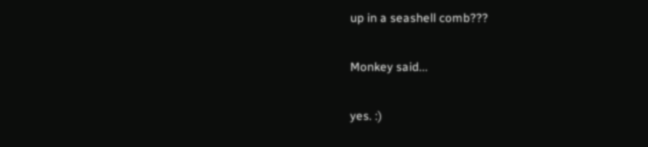up in a seashell comb???

Monkey said...

yes. :)